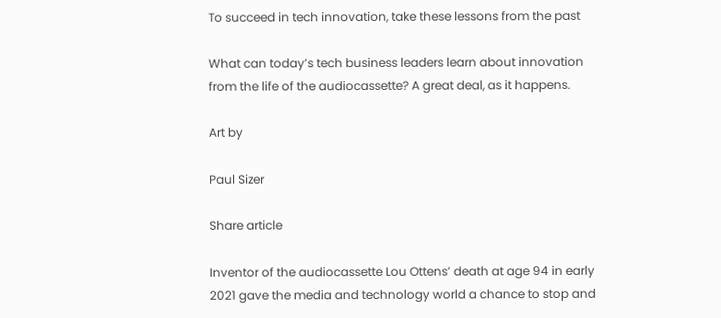To succeed in tech innovation, take these lessons from the past

What can today’s tech business leaders learn about innovation from the life of the audiocassette? A great deal, as it happens.

Art by

Paul Sizer

Share article

Inventor of the audiocassette Lou Ottens’ death at age 94 in early 2021 gave the media and technology world a chance to stop and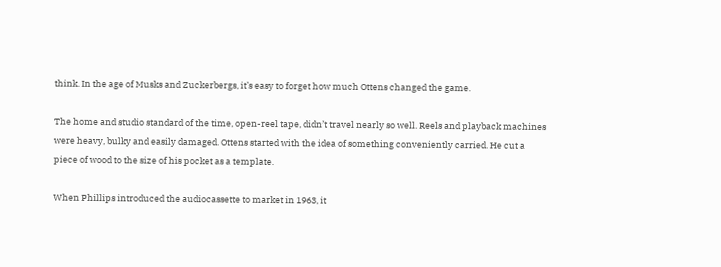think. In the age of Musks and Zuckerbergs, it’s easy to forget how much Ottens changed the game.

The home and studio standard of the time, open-reel tape, didn’t travel nearly so well. Reels and playback machines were heavy, bulky and easily damaged. Ottens started with the idea of something conveniently carried. He cut a piece of wood to the size of his pocket as a template.

When Phillips introduced the audiocassette to market in 1963, it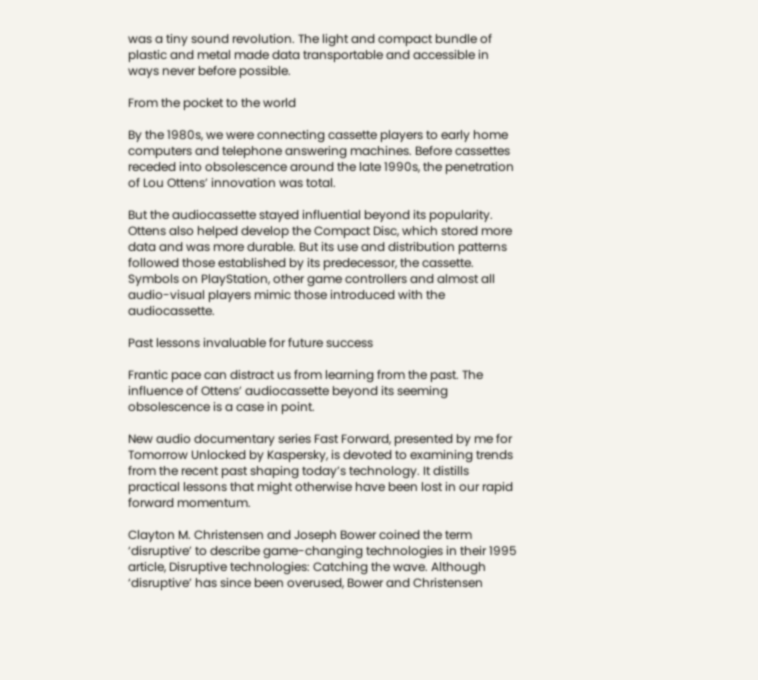was a tiny sound revolution. The light and compact bundle of plastic and metal made data transportable and accessible in ways never before possible.

From the pocket to the world

By the 1980s, we were connecting cassette players to early home computers and telephone answering machines. Before cassettes receded into obsolescence around the late 1990s, the penetration of Lou Ottens’ innovation was total.

But the audiocassette stayed influential beyond its popularity. Ottens also helped develop the Compact Disc, which stored more data and was more durable. But its use and distribution patterns followed those established by its predecessor, the cassette. Symbols on PlayStation, other game controllers and almost all audio-visual players mimic those introduced with the audiocassette.

Past lessons invaluable for future success

Frantic pace can distract us from learning from the past. The influence of Ottens’ audiocassette beyond its seeming obsolescence is a case in point.

New audio documentary series Fast Forward, presented by me for Tomorrow Unlocked by Kaspersky, is devoted to examining trends from the recent past shaping today’s technology. It distills practical lessons that might otherwise have been lost in our rapid forward momentum.

Clayton M. Christensen and Joseph Bower coined the term ‘disruptive’ to describe game-changing technologies in their 1995 article, Disruptive technologies: Catching the wave. Although ‘disruptive’ has since been overused, Bower and Christensen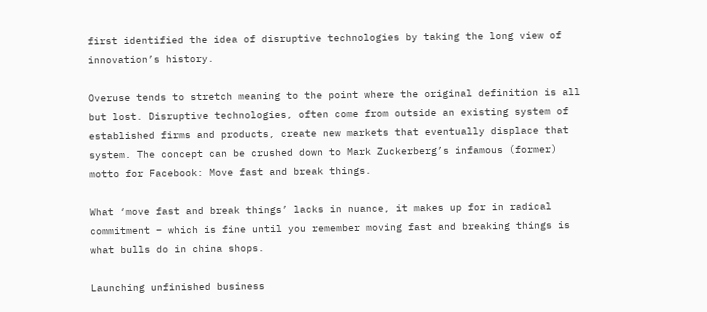first identified the idea of disruptive technologies by taking the long view of innovation’s history.

Overuse tends to stretch meaning to the point where the original definition is all but lost. Disruptive technologies, often come from outside an existing system of established firms and products, create new markets that eventually displace that system. The concept can be crushed down to Mark Zuckerberg’s infamous (former) motto for Facebook: Move fast and break things.

What ‘move fast and break things’ lacks in nuance, it makes up for in radical commitment – which is fine until you remember moving fast and breaking things is what bulls do in china shops.

Launching unfinished business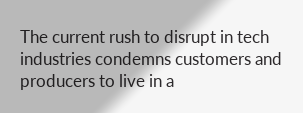The current rush to disrupt in tech industries condemns customers and producers to live in a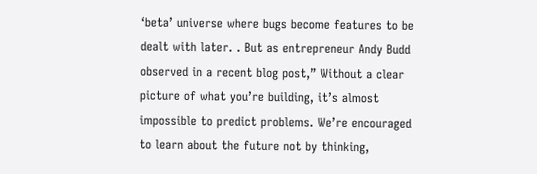‘beta’ universe where bugs become features to be dealt with later. . But as entrepreneur Andy Budd observed in a recent blog post,” Without a clear picture of what you’re building, it’s almost impossible to predict problems. We’re encouraged to learn about the future not by thinking,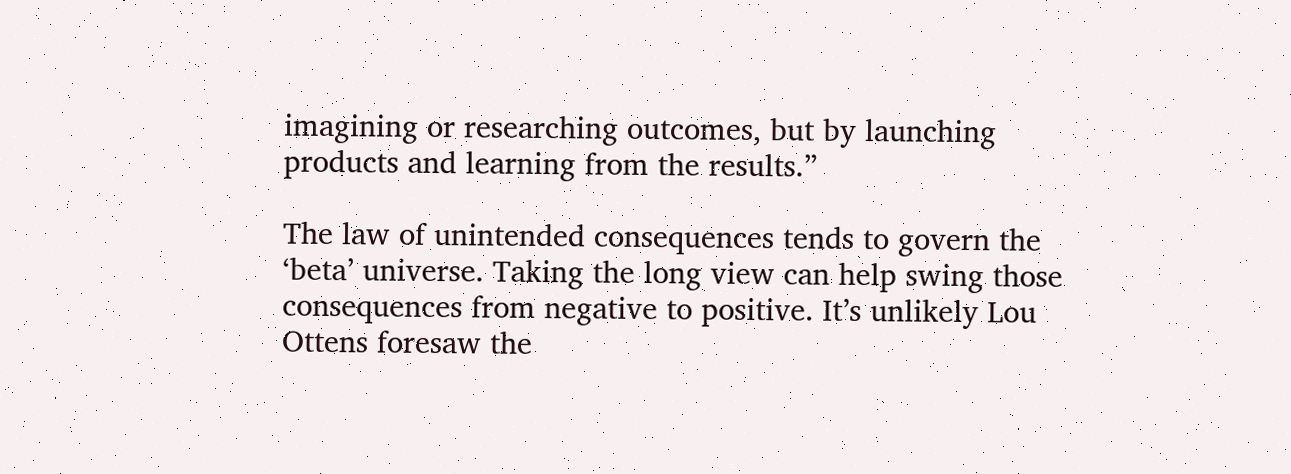imagining or researching outcomes, but by launching products and learning from the results.”

The law of unintended consequences tends to govern the ‘beta’ universe. Taking the long view can help swing those consequences from negative to positive. It’s unlikely Lou Ottens foresaw the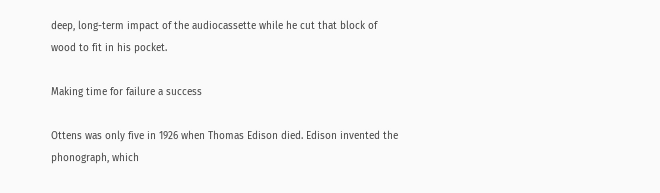deep, long-term impact of the audiocassette while he cut that block of wood to fit in his pocket.

Making time for failure a success

Ottens was only five in 1926 when Thomas Edison died. Edison invented the phonograph, which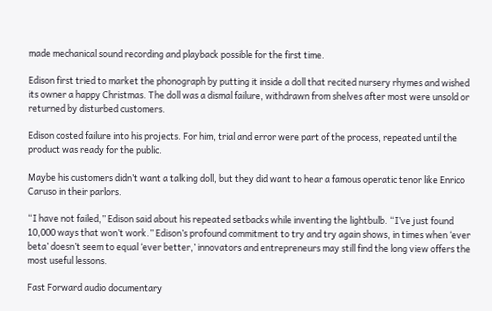made mechanical sound recording and playback possible for the first time.

Edison first tried to market the phonograph by putting it inside a doll that recited nursery rhymes and wished its owner a happy Christmas. The doll was a dismal failure, withdrawn from shelves after most were unsold or returned by disturbed customers.

Edison costed failure into his projects. For him, trial and error were part of the process, repeated until the product was ready for the public.

Maybe his customers didn’t want a talking doll, but they did want to hear a famous operatic tenor like Enrico Caruso in their parlors.

“I have not failed,” Edison said about his repeated setbacks while inventing the lightbulb. “I’ve just found 10,000 ways that won’t work.” Edison’s profound commitment to try and try again shows, in times when ‘ever beta’ doesn’t seem to equal ‘ever better,’ innovators and entrepreneurs may still find the long view offers the most useful lessons.

Fast Forward audio documentary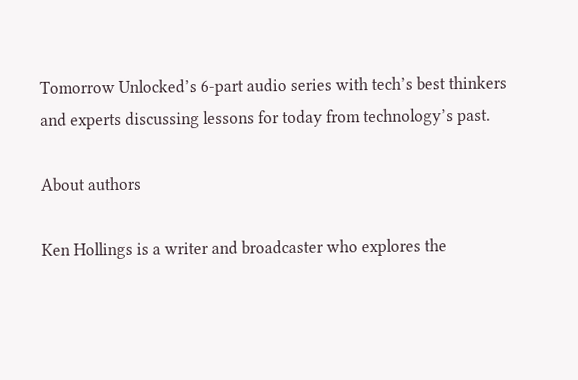Tomorrow Unlocked’s 6-part audio series with tech’s best thinkers and experts discussing lessons for today from technology’s past.

About authors

Ken Hollings is a writer and broadcaster who explores the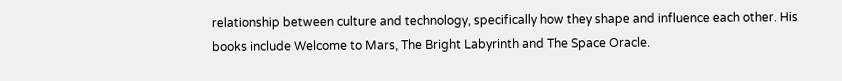relationship between culture and technology, specifically how they shape and influence each other. His books include Welcome to Mars, The Bright Labyrinth and The Space Oracle.